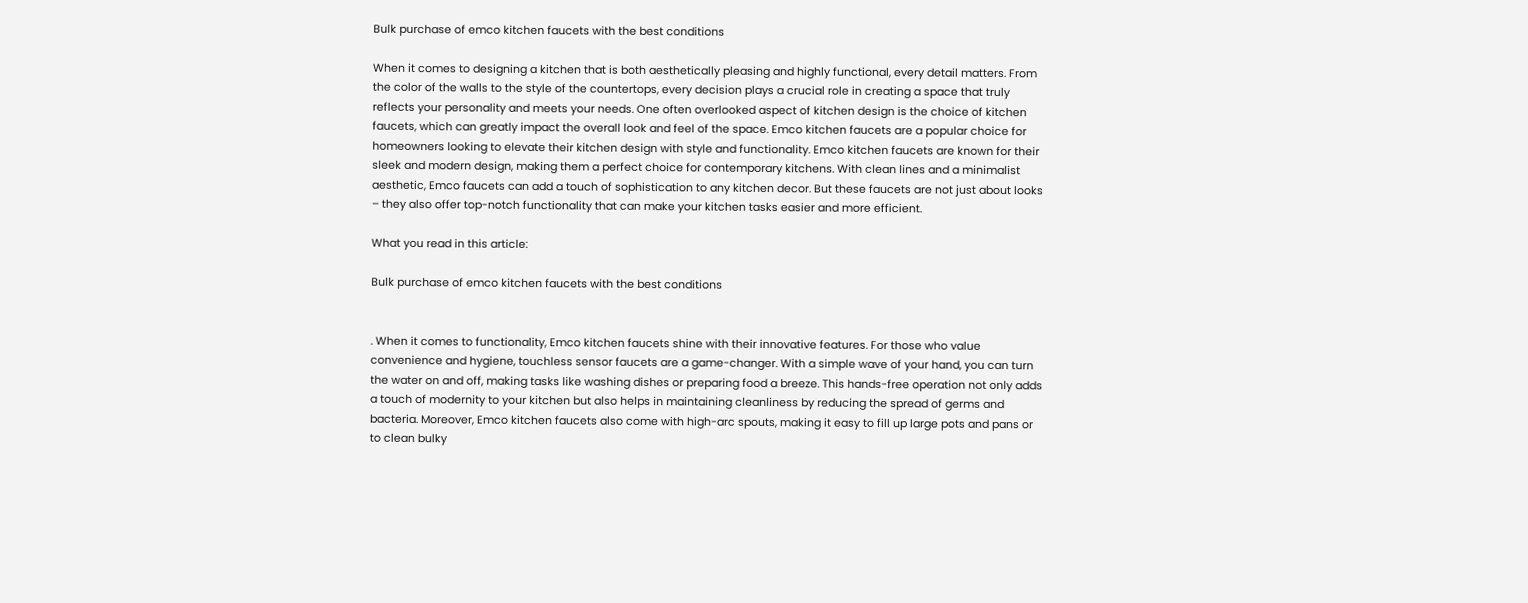Bulk purchase of emco kitchen faucets with the best conditions

When it comes to designing a kitchen that is both aesthetically pleasing and highly functional, every detail matters. From the color of the walls to the style of the countertops, every decision plays a crucial role in creating a space that truly reflects your personality and meets your needs. One often overlooked aspect of kitchen design is the choice of kitchen faucets, which can greatly impact the overall look and feel of the space. Emco kitchen faucets are a popular choice for homeowners looking to elevate their kitchen design with style and functionality. Emco kitchen faucets are known for their sleek and modern design, making them a perfect choice for contemporary kitchens. With clean lines and a minimalist aesthetic, Emco faucets can add a touch of sophistication to any kitchen decor. But these faucets are not just about looks – they also offer top-notch functionality that can make your kitchen tasks easier and more efficient.

What you read in this article:

Bulk purchase of emco kitchen faucets with the best conditions


. When it comes to functionality, Emco kitchen faucets shine with their innovative features. For those who value convenience and hygiene, touchless sensor faucets are a game-changer. With a simple wave of your hand, you can turn the water on and off, making tasks like washing dishes or preparing food a breeze. This hands-free operation not only adds a touch of modernity to your kitchen but also helps in maintaining cleanliness by reducing the spread of germs and bacteria. Moreover, Emco kitchen faucets also come with high-arc spouts, making it easy to fill up large pots and pans or to clean bulky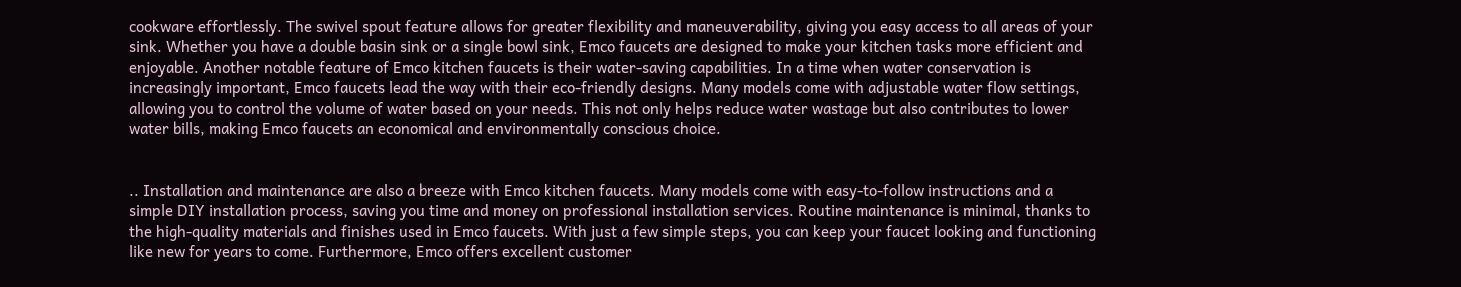cookware effortlessly. The swivel spout feature allows for greater flexibility and maneuverability, giving you easy access to all areas of your sink. Whether you have a double basin sink or a single bowl sink, Emco faucets are designed to make your kitchen tasks more efficient and enjoyable. Another notable feature of Emco kitchen faucets is their water-saving capabilities. In a time when water conservation is increasingly important, Emco faucets lead the way with their eco-friendly designs. Many models come with adjustable water flow settings, allowing you to control the volume of water based on your needs. This not only helps reduce water wastage but also contributes to lower water bills, making Emco faucets an economical and environmentally conscious choice.


.. Installation and maintenance are also a breeze with Emco kitchen faucets. Many models come with easy-to-follow instructions and a simple DIY installation process, saving you time and money on professional installation services. Routine maintenance is minimal, thanks to the high-quality materials and finishes used in Emco faucets. With just a few simple steps, you can keep your faucet looking and functioning like new for years to come. Furthermore, Emco offers excellent customer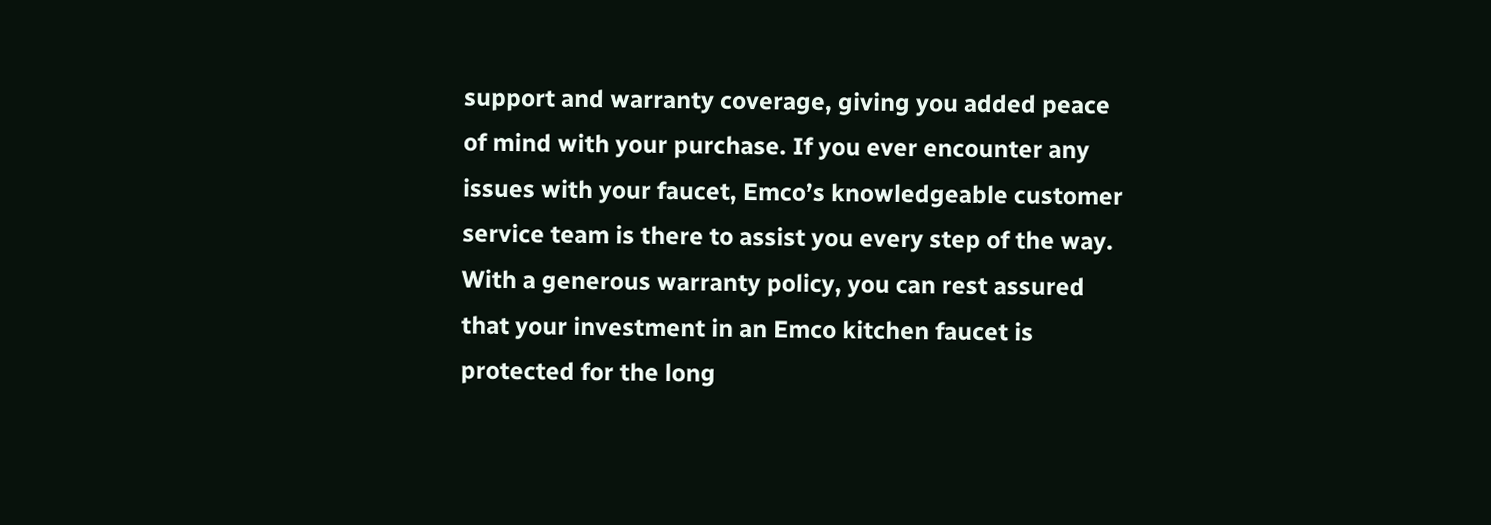support and warranty coverage, giving you added peace of mind with your purchase. If you ever encounter any issues with your faucet, Emco’s knowledgeable customer service team is there to assist you every step of the way. With a generous warranty policy, you can rest assured that your investment in an Emco kitchen faucet is protected for the long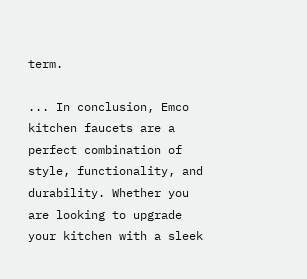term.

... In conclusion, Emco kitchen faucets are a perfect combination of style, functionality, and durability. Whether you are looking to upgrade your kitchen with a sleek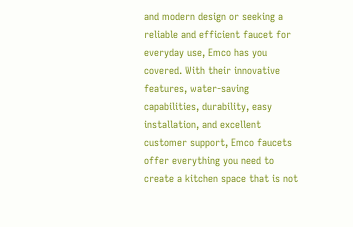and modern design or seeking a reliable and efficient faucet for everyday use, Emco has you covered. With their innovative features, water-saving capabilities, durability, easy installation, and excellent customer support, Emco faucets offer everything you need to create a kitchen space that is not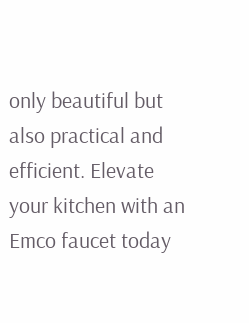only beautiful but also practical and efficient. Elevate your kitchen with an Emco faucet today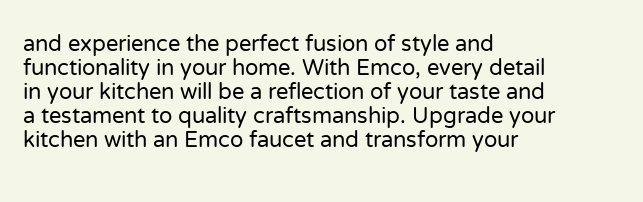and experience the perfect fusion of style and functionality in your home. With Emco, every detail in your kitchen will be a reflection of your taste and a testament to quality craftsmanship. Upgrade your kitchen with an Emco faucet and transform your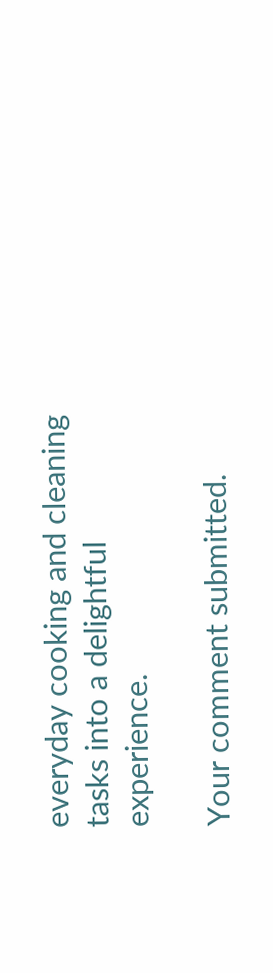everyday cooking and cleaning tasks into a delightful experience.

Your comment submitted.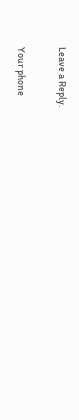Leave a Reply.

Your phone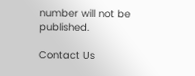number will not be published.

Contact Us